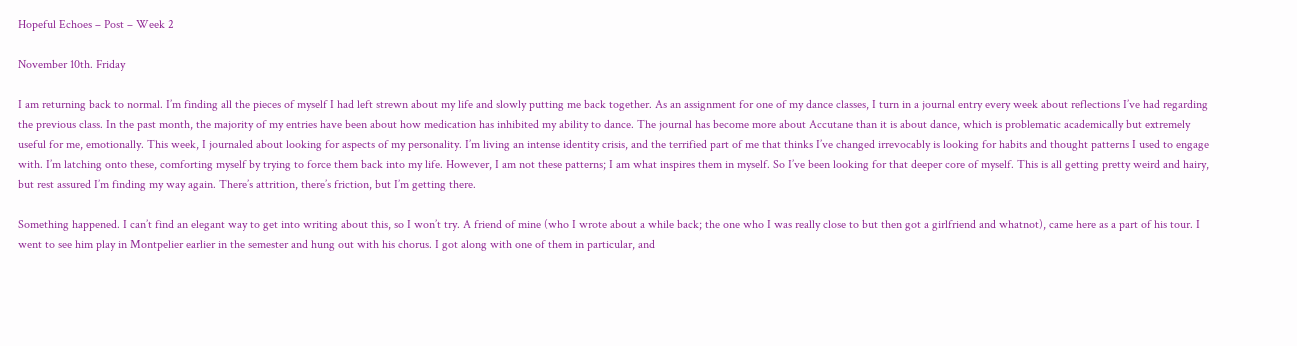Hopeful Echoes – Post – Week 2

November 10th. Friday

I am returning back to normal. I’m finding all the pieces of myself I had left strewn about my life and slowly putting me back together. As an assignment for one of my dance classes, I turn in a journal entry every week about reflections I’ve had regarding the previous class. In the past month, the majority of my entries have been about how medication has inhibited my ability to dance. The journal has become more about Accutane than it is about dance, which is problematic academically but extremely useful for me, emotionally. This week, I journaled about looking for aspects of my personality. I’m living an intense identity crisis, and the terrified part of me that thinks I’ve changed irrevocably is looking for habits and thought patterns I used to engage with. I’m latching onto these, comforting myself by trying to force them back into my life. However, I am not these patterns; I am what inspires them in myself. So I’ve been looking for that deeper core of myself. This is all getting pretty weird and hairy, but rest assured I’m finding my way again. There’s attrition, there’s friction, but I’m getting there.

Something happened. I can’t find an elegant way to get into writing about this, so I won’t try. A friend of mine (who I wrote about a while back; the one who I was really close to but then got a girlfriend and whatnot), came here as a part of his tour. I went to see him play in Montpelier earlier in the semester and hung out with his chorus. I got along with one of them in particular, and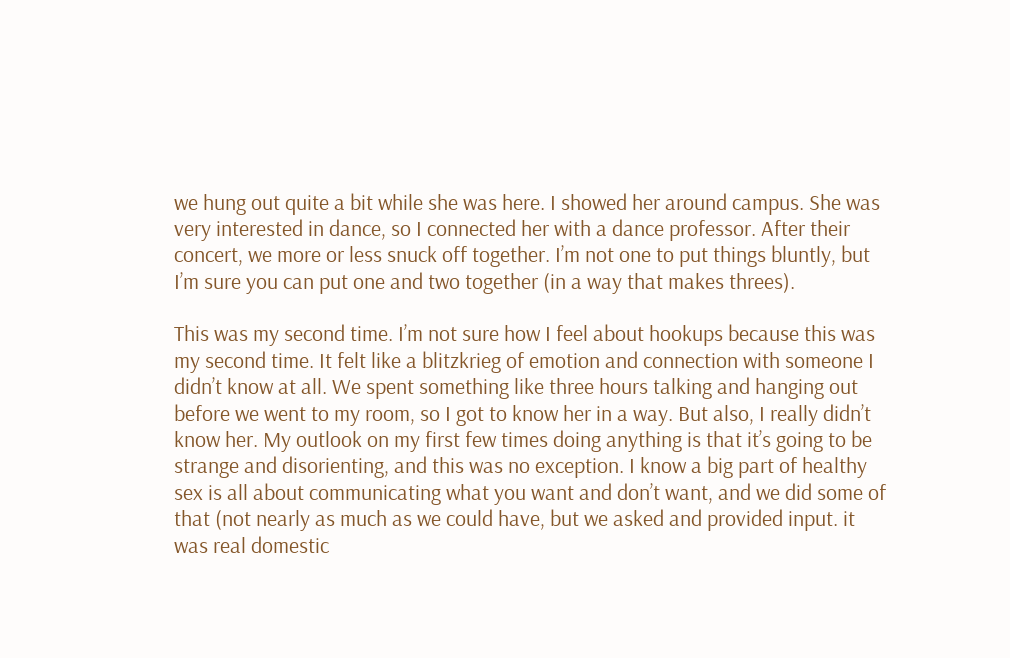we hung out quite a bit while she was here. I showed her around campus. She was very interested in dance, so I connected her with a dance professor. After their concert, we more or less snuck off together. I’m not one to put things bluntly, but I’m sure you can put one and two together (in a way that makes threes).

This was my second time. I’m not sure how I feel about hookups because this was my second time. It felt like a blitzkrieg of emotion and connection with someone I didn’t know at all. We spent something like three hours talking and hanging out before we went to my room, so I got to know her in a way. But also, I really didn’t know her. My outlook on my first few times doing anything is that it’s going to be strange and disorienting, and this was no exception. I know a big part of healthy sex is all about communicating what you want and don’t want, and we did some of that (not nearly as much as we could have, but we asked and provided input. it was real domestic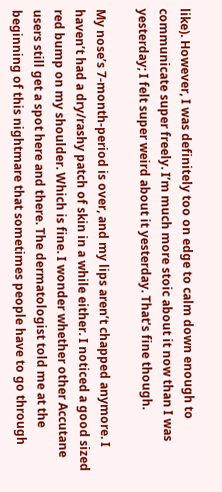like). However, I was definitely too on edge to calm down enough to communicate super freely. I’m much more stoic about it now than I was yesterday; I felt super weird about it yesterday. That’s fine though.

My nose’s 7-month-period is over, and my lips aren’t chapped anymore. I haven’t had a dry/rashy patch of skin in a while either. I noticed a good sized red bump on my shoulder. Which is fine. I wonder whether other Accutane users still get a spot here and there. The dermatologist told me at the beginning of this nightmare that sometimes people have to go through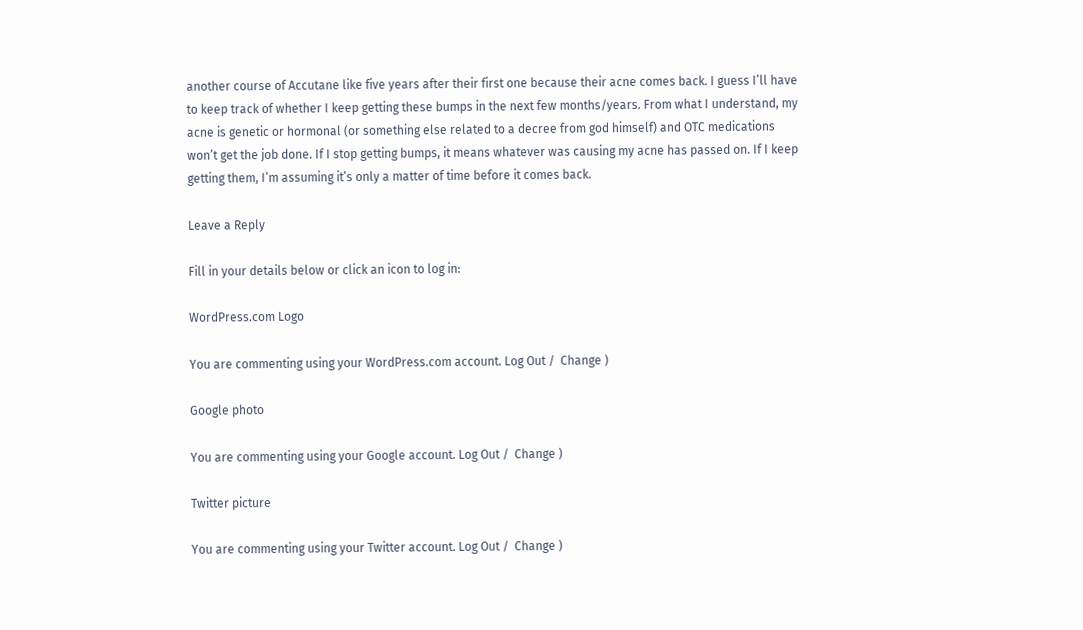another course of Accutane like five years after their first one because their acne comes back. I guess I’ll have to keep track of whether I keep getting these bumps in the next few months/years. From what I understand, my acne is genetic or hormonal (or something else related to a decree from god himself) and OTC medications won’t get the job done. If I stop getting bumps, it means whatever was causing my acne has passed on. If I keep getting them, I’m assuming it’s only a matter of time before it comes back.

Leave a Reply

Fill in your details below or click an icon to log in:

WordPress.com Logo

You are commenting using your WordPress.com account. Log Out /  Change )

Google photo

You are commenting using your Google account. Log Out /  Change )

Twitter picture

You are commenting using your Twitter account. Log Out /  Change )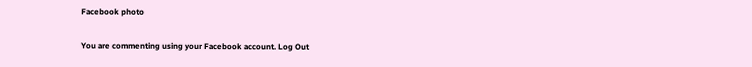Facebook photo

You are commenting using your Facebook account. Log Out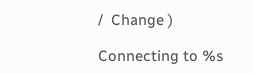/  Change )

Connecting to %s